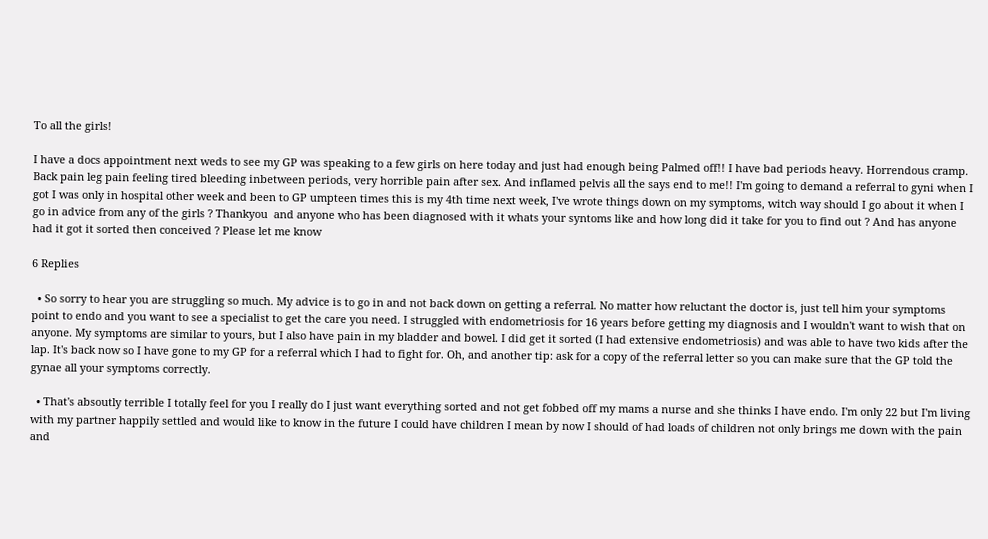To all the girls!

I have a docs appointment next weds to see my GP was speaking to a few girls on here today and just had enough being Palmed off!! I have bad periods heavy. Horrendous cramp. Back pain leg pain feeling tired bleeding inbetween periods, very horrible pain after sex. And inflamed pelvis all the says end to me!! I'm going to demand a referral to gyni when I got I was only in hospital other week and been to GP umpteen times this is my 4th time next week, I've wrote things down on my symptoms, witch way should I go about it when I go in advice from any of the girls ? Thankyou  and anyone who has been diagnosed with it whats your syntoms like and how long did it take for you to find out ? And has anyone had it got it sorted then conceived ? Please let me know

6 Replies

  • So sorry to hear you are struggling so much. My advice is to go in and not back down on getting a referral. No matter how reluctant the doctor is, just tell him your symptoms point to endo and you want to see a specialist to get the care you need. I struggled with endometriosis for 16 years before getting my diagnosis and I wouldn't want to wish that on anyone. My symptoms are similar to yours, but I also have pain in my bladder and bowel. I did get it sorted (I had extensive endometriosis) and was able to have two kids after the lap. It's back now so I have gone to my GP for a referral which I had to fight for. Oh, and another tip: ask for a copy of the referral letter so you can make sure that the GP told the gynae all your symptoms correctly.

  • That's absoutly terrible I totally feel for you I really do I just want everything sorted and not get fobbed off my mams a nurse and she thinks I have endo. I'm only 22 but I'm living with my partner happily settled and would like to know in the future I could have children I mean by now I should of had loads of children not only brings me down with the pain and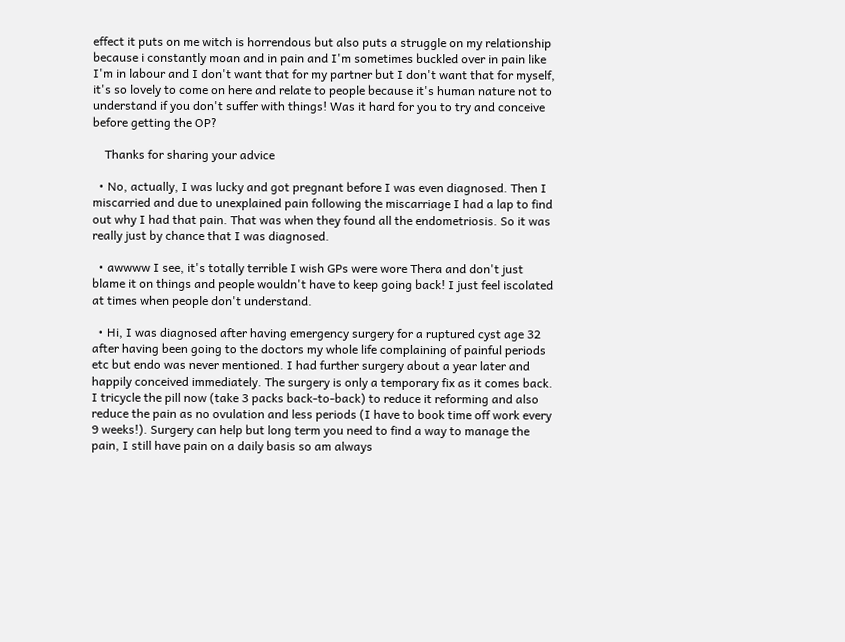effect it puts on me witch is horrendous but also puts a struggle on my relationship because i constantly moan and in pain and I'm sometimes buckled over in pain like I'm in labour and I don't want that for my partner but I don't want that for myself, it's so lovely to come on here and relate to people because it's human nature not to understand if you don't suffer with things! Was it hard for you to try and conceive before getting the OP?

    Thanks for sharing your advice

  • No, actually, I was lucky and got pregnant before I was even diagnosed. Then I miscarried and due to unexplained pain following the miscarriage I had a lap to find out why I had that pain. That was when they found all the endometriosis. So it was really just by chance that I was diagnosed.

  • awwww I see, it's totally terrible I wish GPs were wore Thera and don't just blame it on things and people wouldn't have to keep going back! I just feel iscolated at times when people don't understand.

  • Hi, I was diagnosed after having emergency surgery for a ruptured cyst age 32 after having been going to the doctors my whole life complaining of painful periods etc but endo was never mentioned. I had further surgery about a year later and happily conceived immediately. The surgery is only a temporary fix as it comes back. I tricycle the pill now (take 3 packs back-to-back) to reduce it reforming and also reduce the pain as no ovulation and less periods (I have to book time off work every 9 weeks!). Surgery can help but long term you need to find a way to manage the pain, I still have pain on a daily basis so am always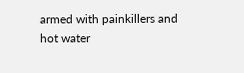armed with painkillers and hot water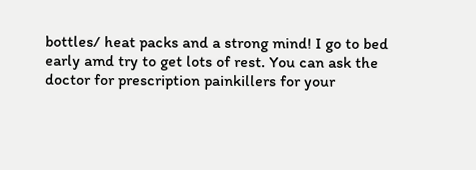bottles/ heat packs and a strong mind! I go to bed early amd try to get lots of rest. You can ask the doctor for prescription painkillers for your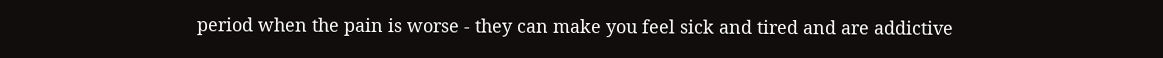period when the pain is worse - they can make you feel sick and tired and are addictive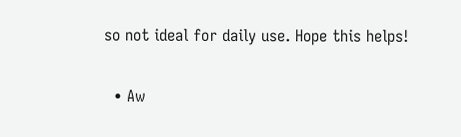so not ideal for daily use. Hope this helps!

  • Aw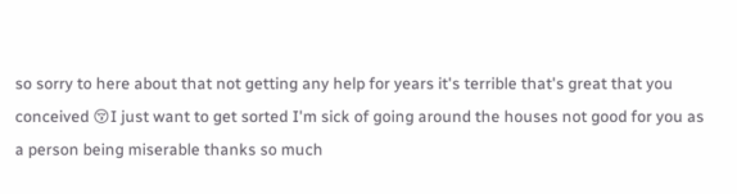so sorry to here about that not getting any help for years it's terrible that's great that you conceived 😚I just want to get sorted I'm sick of going around the houses not good for you as a person being miserable thanks so much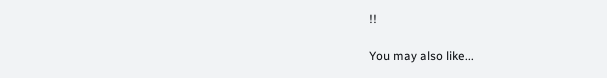!!

You may also like...